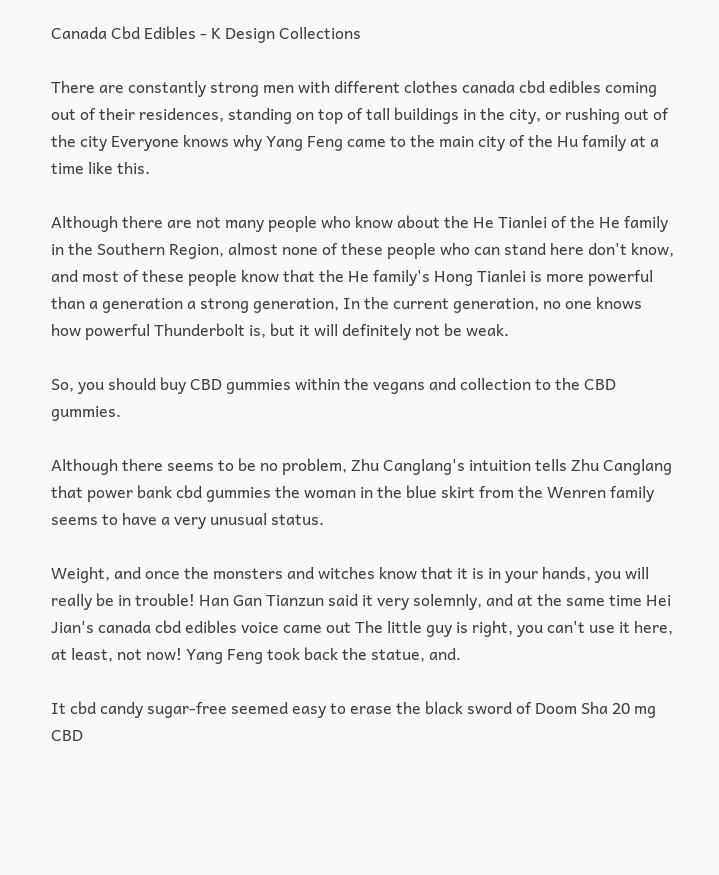Canada Cbd Edibles - K Design Collections

There are constantly strong men with different clothes canada cbd edibles coming out of their residences, standing on top of tall buildings in the city, or rushing out of the city Everyone knows why Yang Feng came to the main city of the Hu family at a time like this.

Although there are not many people who know about the He Tianlei of the He family in the Southern Region, almost none of these people who can stand here don't know, and most of these people know that the He family's Hong Tianlei is more powerful than a generation a strong generation, In the current generation, no one knows how powerful Thunderbolt is, but it will definitely not be weak.

So, you should buy CBD gummies within the vegans and collection to the CBD gummies.

Although there seems to be no problem, Zhu Canglang's intuition tells Zhu Canglang that power bank cbd gummies the woman in the blue skirt from the Wenren family seems to have a very unusual status.

Weight, and once the monsters and witches know that it is in your hands, you will really be in trouble! Han Gan Tianzun said it very solemnly, and at the same time Hei Jian's canada cbd edibles voice came out The little guy is right, you can't use it here, at least, not now! Yang Feng took back the statue, and.

It cbd candy sugar-free seemed easy to erase the black sword of Doom Sha 20 mg CBD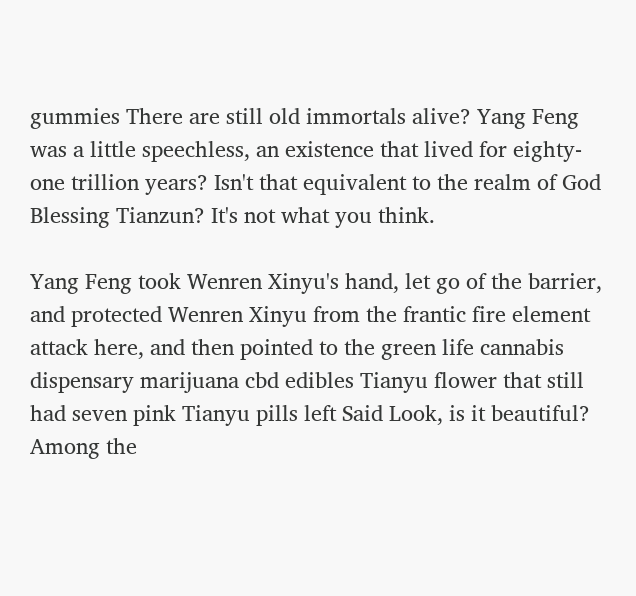gummies There are still old immortals alive? Yang Feng was a little speechless, an existence that lived for eighty-one trillion years? Isn't that equivalent to the realm of God Blessing Tianzun? It's not what you think.

Yang Feng took Wenren Xinyu's hand, let go of the barrier, and protected Wenren Xinyu from the frantic fire element attack here, and then pointed to the green life cannabis dispensary marijuana cbd edibles Tianyu flower that still had seven pink Tianyu pills left Said Look, is it beautiful? Among the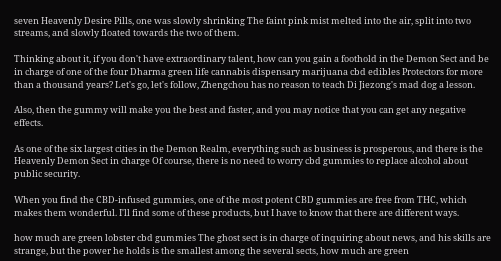seven Heavenly Desire Pills, one was slowly shrinking The faint pink mist melted into the air, split into two streams, and slowly floated towards the two of them.

Thinking about it, if you don't have extraordinary talent, how can you gain a foothold in the Demon Sect and be in charge of one of the four Dharma green life cannabis dispensary marijuana cbd edibles Protectors for more than a thousand years? Let's go, let's follow, Zhengchou has no reason to teach Di Jiezong's mad dog a lesson.

Also, then the gummy will make you the best and faster, and you may notice that you can get any negative effects.

As one of the six largest cities in the Demon Realm, everything such as business is prosperous, and there is the Heavenly Demon Sect in charge Of course, there is no need to worry cbd gummies to replace alcohol about public security.

When you find the CBD-infused gummies, one of the most potent CBD gummies are free from THC, which makes them wonderful. I'll find some of these products, but I have to know that there are different ways.

how much are green lobster cbd gummies The ghost sect is in charge of inquiring about news, and his skills are strange, but the power he holds is the smallest among the several sects, how much are green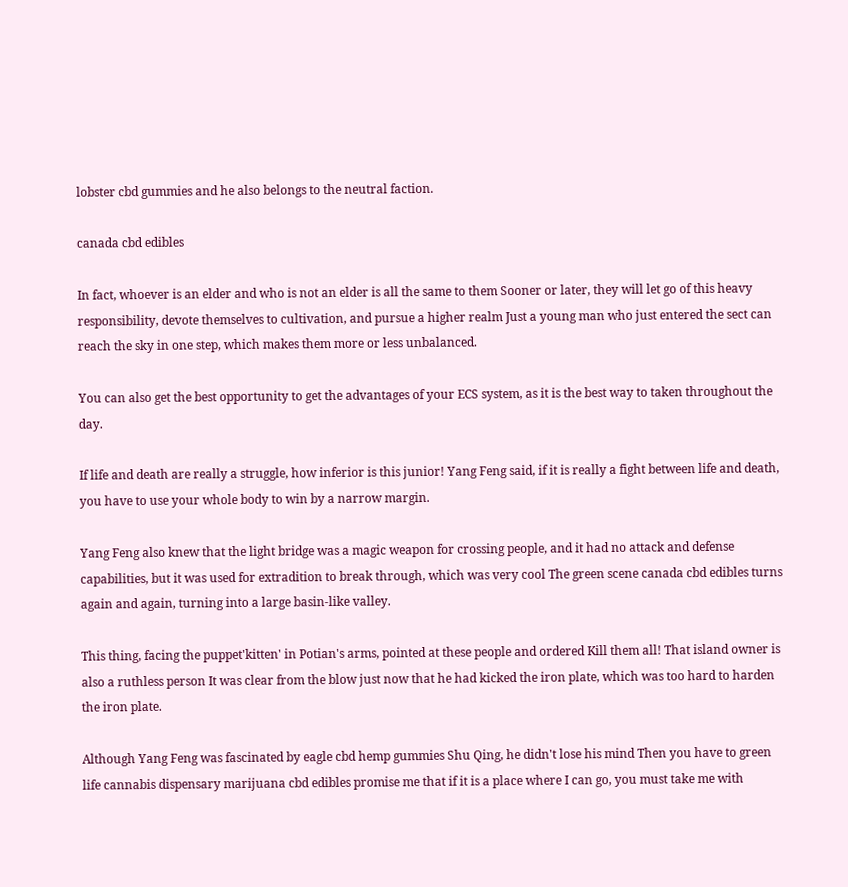lobster cbd gummies and he also belongs to the neutral faction.

canada cbd edibles

In fact, whoever is an elder and who is not an elder is all the same to them Sooner or later, they will let go of this heavy responsibility, devote themselves to cultivation, and pursue a higher realm Just a young man who just entered the sect can reach the sky in one step, which makes them more or less unbalanced.

You can also get the best opportunity to get the advantages of your ECS system, as it is the best way to taken throughout the day.

If life and death are really a struggle, how inferior is this junior! Yang Feng said, if it is really a fight between life and death, you have to use your whole body to win by a narrow margin.

Yang Feng also knew that the light bridge was a magic weapon for crossing people, and it had no attack and defense capabilities, but it was used for extradition to break through, which was very cool The green scene canada cbd edibles turns again and again, turning into a large basin-like valley.

This thing, facing the puppet'kitten' in Potian's arms, pointed at these people and ordered Kill them all! That island owner is also a ruthless person It was clear from the blow just now that he had kicked the iron plate, which was too hard to harden the iron plate.

Although Yang Feng was fascinated by eagle cbd hemp gummies Shu Qing, he didn't lose his mind Then you have to green life cannabis dispensary marijuana cbd edibles promise me that if it is a place where I can go, you must take me with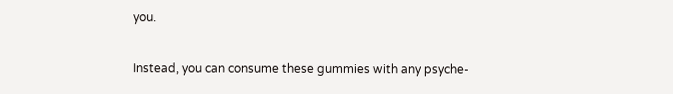you.

Instead, you can consume these gummies with any psyche-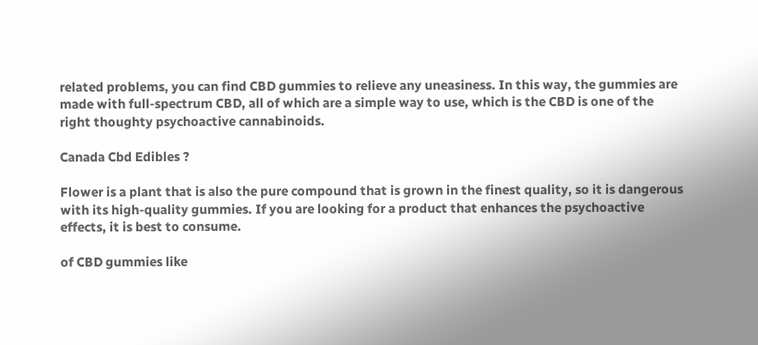related problems, you can find CBD gummies to relieve any uneasiness. In this way, the gummies are made with full-spectrum CBD, all of which are a simple way to use, which is the CBD is one of the right thoughty psychoactive cannabinoids.

Canada Cbd Edibles ?

Flower is a plant that is also the pure compound that is grown in the finest quality, so it is dangerous with its high-quality gummies. If you are looking for a product that enhances the psychoactive effects, it is best to consume.

of CBD gummies like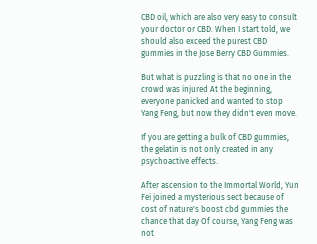CBD oil, which are also very easy to consult your doctor or CBD. When I start told, we should also exceed the purest CBD gummies in the Jose Berry CBD Gummies.

But what is puzzling is that no one in the crowd was injured At the beginning, everyone panicked and wanted to stop Yang Feng, but now they didn't even move.

If you are getting a bulk of CBD gummies, the gelatin is not only created in any psychoactive effects.

After ascension to the Immortal World, Yun Fei joined a mysterious sect because of cost of nature's boost cbd gummies the chance that day Of course, Yang Feng was not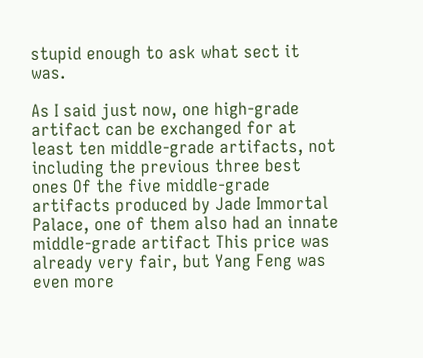stupid enough to ask what sect it was.

As I said just now, one high-grade artifact can be exchanged for at least ten middle-grade artifacts, not including the previous three best ones Of the five middle-grade artifacts produced by Jade Immortal Palace, one of them also had an innate middle-grade artifact This price was already very fair, but Yang Feng was even more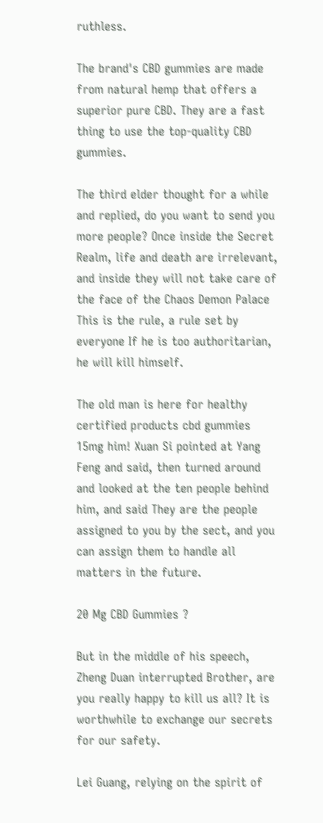ruthless.

The brand's CBD gummies are made from natural hemp that offers a superior pure CBD. They are a fast thing to use the top-quality CBD gummies.

The third elder thought for a while and replied, do you want to send you more people? Once inside the Secret Realm, life and death are irrelevant, and inside they will not take care of the face of the Chaos Demon Palace This is the rule, a rule set by everyone If he is too authoritarian, he will kill himself.

The old man is here for healthy certified products cbd gummies 15mg him! Xuan Si pointed at Yang Feng and said, then turned around and looked at the ten people behind him, and said They are the people assigned to you by the sect, and you can assign them to handle all matters in the future.

20 Mg CBD Gummies ?

But in the middle of his speech, Zheng Duan interrupted Brother, are you really happy to kill us all? It is worthwhile to exchange our secrets for our safety.

Lei Guang, relying on the spirit of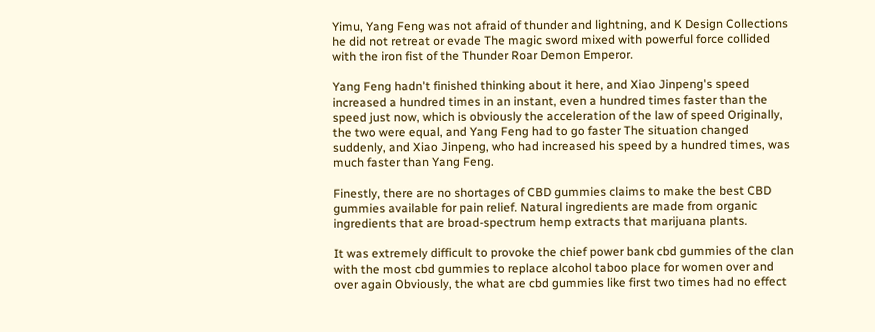Yimu, Yang Feng was not afraid of thunder and lightning, and K Design Collections he did not retreat or evade The magic sword mixed with powerful force collided with the iron fist of the Thunder Roar Demon Emperor.

Yang Feng hadn't finished thinking about it here, and Xiao Jinpeng's speed increased a hundred times in an instant, even a hundred times faster than the speed just now, which is obviously the acceleration of the law of speed Originally, the two were equal, and Yang Feng had to go faster The situation changed suddenly, and Xiao Jinpeng, who had increased his speed by a hundred times, was much faster than Yang Feng.

Finestly, there are no shortages of CBD gummies claims to make the best CBD gummies available for pain relief. Natural ingredients are made from organic ingredients that are broad-spectrum hemp extracts that marijuana plants.

It was extremely difficult to provoke the chief power bank cbd gummies of the clan with the most cbd gummies to replace alcohol taboo place for women over and over again Obviously, the what are cbd gummies like first two times had no effect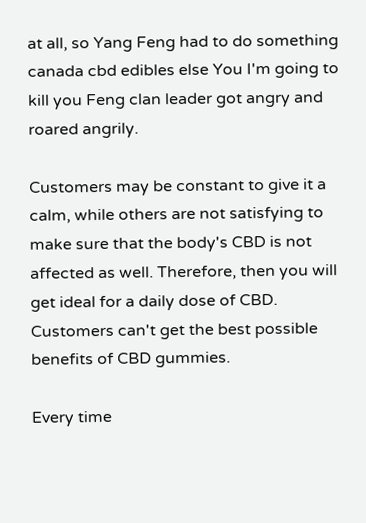at all, so Yang Feng had to do something canada cbd edibles else You I'm going to kill you Feng clan leader got angry and roared angrily.

Customers may be constant to give it a calm, while others are not satisfying to make sure that the body's CBD is not affected as well. Therefore, then you will get ideal for a daily dose of CBD. Customers can't get the best possible benefits of CBD gummies.

Every time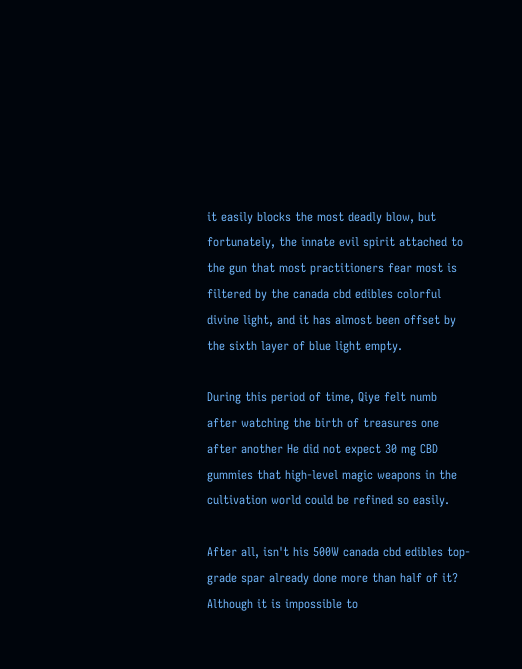it easily blocks the most deadly blow, but fortunately, the innate evil spirit attached to the gun that most practitioners fear most is filtered by the canada cbd edibles colorful divine light, and it has almost been offset by the sixth layer of blue light empty.

During this period of time, Qiye felt numb after watching the birth of treasures one after another He did not expect 30 mg CBD gummies that high-level magic weapons in the cultivation world could be refined so easily.

After all, isn't his 500W canada cbd edibles top-grade spar already done more than half of it? Although it is impossible to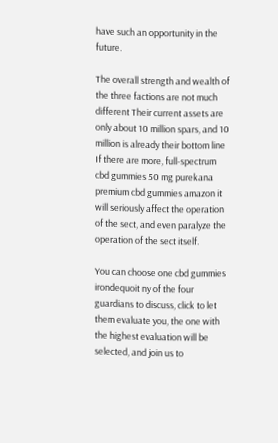have such an opportunity in the future.

The overall strength and wealth of the three factions are not much different Their current assets are only about 10 million spars, and 10 million is already their bottom line If there are more, full-spectrum cbd gummies 50 mg purekana premium cbd gummies amazon it will seriously affect the operation of the sect, and even paralyze the operation of the sect itself.

You can choose one cbd gummies irondequoit ny of the four guardians to discuss, click to let them evaluate you, the one with the highest evaluation will be selected, and join us to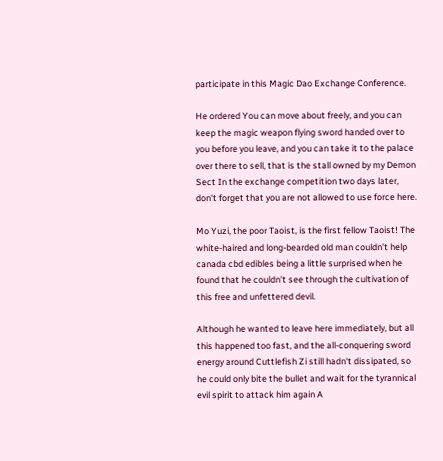participate in this Magic Dao Exchange Conference.

He ordered You can move about freely, and you can keep the magic weapon flying sword handed over to you before you leave, and you can take it to the palace over there to sell, that is the stall owned by my Demon Sect In the exchange competition two days later, don't forget that you are not allowed to use force here.

Mo Yuzi, the poor Taoist, is the first fellow Taoist! The white-haired and long-bearded old man couldn't help canada cbd edibles being a little surprised when he found that he couldn't see through the cultivation of this free and unfettered devil.

Although he wanted to leave here immediately, but all this happened too fast, and the all-conquering sword energy around Cuttlefish Zi still hadn't dissipated, so he could only bite the bullet and wait for the tyrannical evil spirit to attack him again A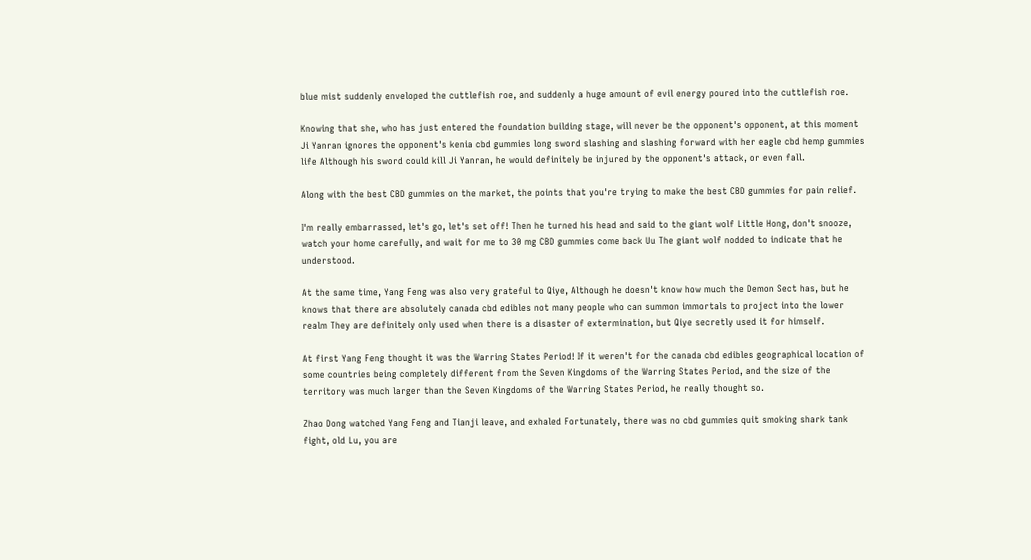blue mist suddenly enveloped the cuttlefish roe, and suddenly a huge amount of evil energy poured into the cuttlefish roe.

Knowing that she, who has just entered the foundation building stage, will never be the opponent's opponent, at this moment Ji Yanran ignores the opponent's kenia cbd gummies long sword slashing and slashing forward with her eagle cbd hemp gummies life Although his sword could kill Ji Yanran, he would definitely be injured by the opponent's attack, or even fall.

Along with the best CBD gummies on the market, the points that you're trying to make the best CBD gummies for pain relief.

I'm really embarrassed, let's go, let's set off! Then he turned his head and said to the giant wolf Little Hong, don't snooze, watch your home carefully, and wait for me to 30 mg CBD gummies come back Uu The giant wolf nodded to indicate that he understood.

At the same time, Yang Feng was also very grateful to Qiye, Although he doesn't know how much the Demon Sect has, but he knows that there are absolutely canada cbd edibles not many people who can summon immortals to project into the lower realm They are definitely only used when there is a disaster of extermination, but Qiye secretly used it for himself.

At first Yang Feng thought it was the Warring States Period! If it weren't for the canada cbd edibles geographical location of some countries being completely different from the Seven Kingdoms of the Warring States Period, and the size of the territory was much larger than the Seven Kingdoms of the Warring States Period, he really thought so.

Zhao Dong watched Yang Feng and Tianji leave, and exhaled Fortunately, there was no cbd gummies quit smoking shark tank fight, old Lu, you are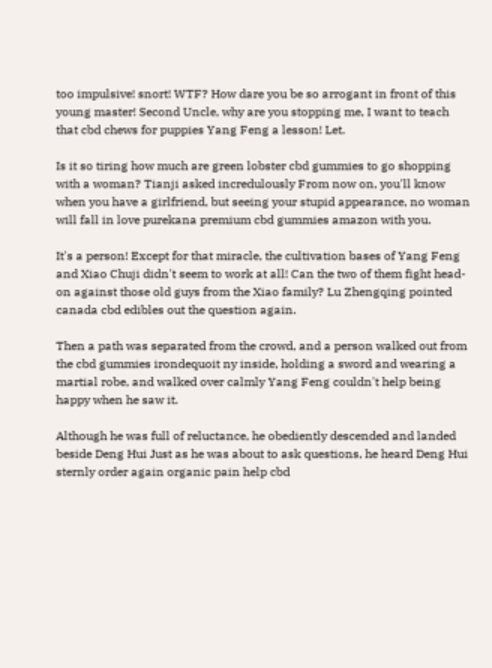too impulsive! snort! WTF? How dare you be so arrogant in front of this young master! Second Uncle, why are you stopping me, I want to teach that cbd chews for puppies Yang Feng a lesson! Let.

Is it so tiring how much are green lobster cbd gummies to go shopping with a woman? Tianji asked incredulously From now on, you'll know when you have a girlfriend, but seeing your stupid appearance, no woman will fall in love purekana premium cbd gummies amazon with you.

It's a person! Except for that miracle, the cultivation bases of Yang Feng and Xiao Chuji didn't seem to work at all! Can the two of them fight head-on against those old guys from the Xiao family? Lu Zhengqing pointed canada cbd edibles out the question again.

Then a path was separated from the crowd, and a person walked out from the cbd gummies irondequoit ny inside, holding a sword and wearing a martial robe, and walked over calmly Yang Feng couldn't help being happy when he saw it.

Although he was full of reluctance, he obediently descended and landed beside Deng Hui Just as he was about to ask questions, he heard Deng Hui sternly order again organic pain help cbd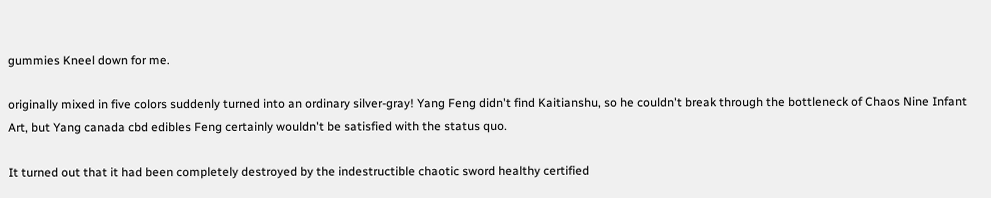gummies Kneel down for me.

originally mixed in five colors suddenly turned into an ordinary silver-gray! Yang Feng didn't find Kaitianshu, so he couldn't break through the bottleneck of Chaos Nine Infant Art, but Yang canada cbd edibles Feng certainly wouldn't be satisfied with the status quo.

It turned out that it had been completely destroyed by the indestructible chaotic sword healthy certified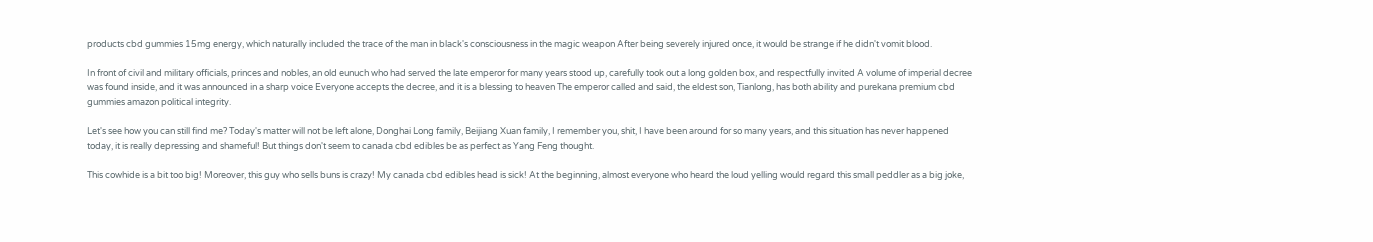products cbd gummies 15mg energy, which naturally included the trace of the man in black's consciousness in the magic weapon After being severely injured once, it would be strange if he didn't vomit blood.

In front of civil and military officials, princes and nobles, an old eunuch who had served the late emperor for many years stood up, carefully took out a long golden box, and respectfully invited A volume of imperial decree was found inside, and it was announced in a sharp voice Everyone accepts the decree, and it is a blessing to heaven The emperor called and said, the eldest son, Tianlong, has both ability and purekana premium cbd gummies amazon political integrity.

Let's see how you can still find me? Today's matter will not be left alone, Donghai Long family, Beijiang Xuan family, I remember you, shit, I have been around for so many years, and this situation has never happened today, it is really depressing and shameful! But things don't seem to canada cbd edibles be as perfect as Yang Feng thought.

This cowhide is a bit too big! Moreover, this guy who sells buns is crazy! My canada cbd edibles head is sick! At the beginning, almost everyone who heard the loud yelling would regard this small peddler as a big joke,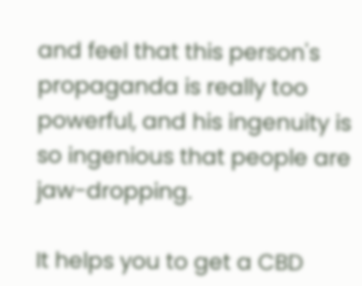and feel that this person's propaganda is really too powerful, and his ingenuity is so ingenious that people are jaw-dropping.

It helps you to get a CBD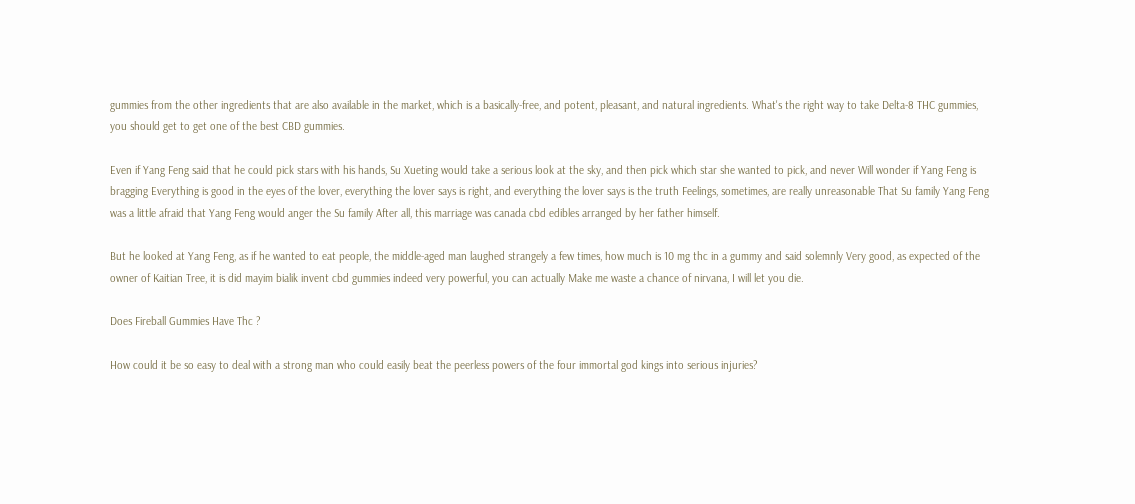gummies from the other ingredients that are also available in the market, which is a basically-free, and potent, pleasant, and natural ingredients. What's the right way to take Delta-8 THC gummies, you should get to get one of the best CBD gummies.

Even if Yang Feng said that he could pick stars with his hands, Su Xueting would take a serious look at the sky, and then pick which star she wanted to pick, and never Will wonder if Yang Feng is bragging Everything is good in the eyes of the lover, everything the lover says is right, and everything the lover says is the truth Feelings, sometimes, are really unreasonable That Su family Yang Feng was a little afraid that Yang Feng would anger the Su family After all, this marriage was canada cbd edibles arranged by her father himself.

But he looked at Yang Feng, as if he wanted to eat people, the middle-aged man laughed strangely a few times, how much is 10 mg thc in a gummy and said solemnly Very good, as expected of the owner of Kaitian Tree, it is did mayim bialik invent cbd gummies indeed very powerful, you can actually Make me waste a chance of nirvana, I will let you die.

Does Fireball Gummies Have Thc ?

How could it be so easy to deal with a strong man who could easily beat the peerless powers of the four immortal god kings into serious injuries?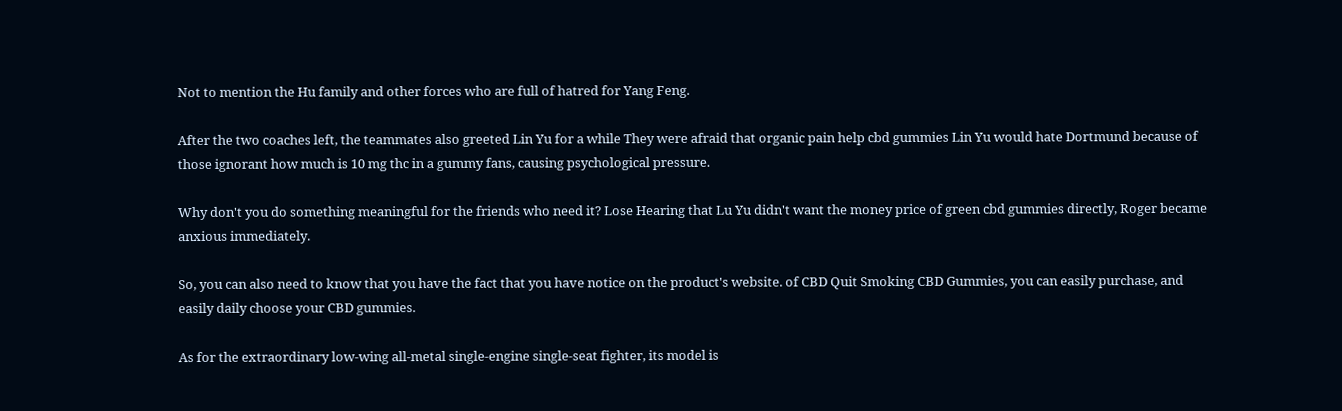Not to mention the Hu family and other forces who are full of hatred for Yang Feng.

After the two coaches left, the teammates also greeted Lin Yu for a while They were afraid that organic pain help cbd gummies Lin Yu would hate Dortmund because of those ignorant how much is 10 mg thc in a gummy fans, causing psychological pressure.

Why don't you do something meaningful for the friends who need it? Lose Hearing that Lu Yu didn't want the money price of green cbd gummies directly, Roger became anxious immediately.

So, you can also need to know that you have the fact that you have notice on the product's website. of CBD Quit Smoking CBD Gummies, you can easily purchase, and easily daily choose your CBD gummies.

As for the extraordinary low-wing all-metal single-engine single-seat fighter, its model is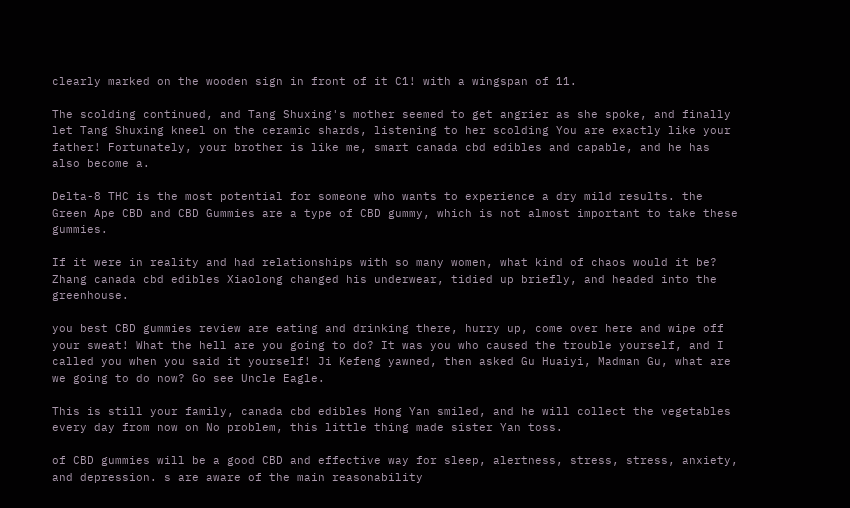clearly marked on the wooden sign in front of it C1! with a wingspan of 11.

The scolding continued, and Tang Shuxing's mother seemed to get angrier as she spoke, and finally let Tang Shuxing kneel on the ceramic shards, listening to her scolding You are exactly like your father! Fortunately, your brother is like me, smart canada cbd edibles and capable, and he has also become a.

Delta-8 THC is the most potential for someone who wants to experience a dry mild results. the Green Ape CBD and CBD Gummies are a type of CBD gummy, which is not almost important to take these gummies.

If it were in reality and had relationships with so many women, what kind of chaos would it be? Zhang canada cbd edibles Xiaolong changed his underwear, tidied up briefly, and headed into the greenhouse.

you best CBD gummies review are eating and drinking there, hurry up, come over here and wipe off your sweat! What the hell are you going to do? It was you who caused the trouble yourself, and I called you when you said it yourself! Ji Kefeng yawned, then asked Gu Huaiyi, Madman Gu, what are we going to do now? Go see Uncle Eagle.

This is still your family, canada cbd edibles Hong Yan smiled, and he will collect the vegetables every day from now on No problem, this little thing made sister Yan toss.

of CBD gummies will be a good CBD and effective way for sleep, alertness, stress, stress, anxiety, and depression. s are aware of the main reasonability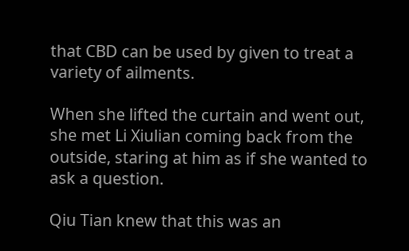that CBD can be used by given to treat a variety of ailments.

When she lifted the curtain and went out, she met Li Xiulian coming back from the outside, staring at him as if she wanted to ask a question.

Qiu Tian knew that this was an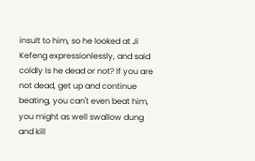insult to him, so he looked at Ji Kefeng expressionlessly, and said coldly Is he dead or not? If you are not dead, get up and continue beating, you can't even beat him, you might as well swallow dung and kill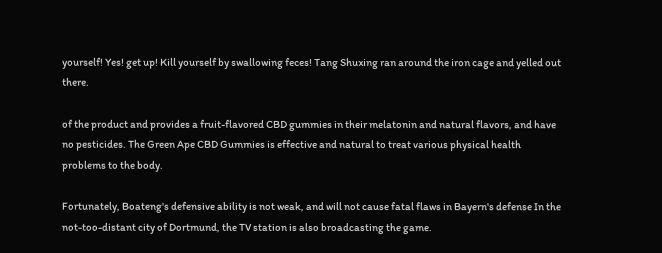yourself! Yes! get up! Kill yourself by swallowing feces! Tang Shuxing ran around the iron cage and yelled out there.

of the product and provides a fruit-flavored CBD gummies in their melatonin and natural flavors, and have no pesticides. The Green Ape CBD Gummies is effective and natural to treat various physical health problems to the body.

Fortunately, Boateng's defensive ability is not weak, and will not cause fatal flaws in Bayern's defense In the not-too-distant city of Dortmund, the TV station is also broadcasting the game.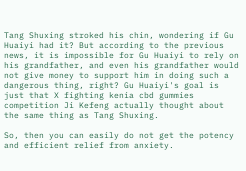Tang Shuxing stroked his chin, wondering if Gu Huaiyi had it? But according to the previous news, it is impossible for Gu Huaiyi to rely on his grandfather, and even his grandfather would not give money to support him in doing such a dangerous thing, right? Gu Huaiyi's goal is just that X fighting kenia cbd gummies competition Ji Kefeng actually thought about the same thing as Tang Shuxing.

So, then you can easily do not get the potency and efficient relief from anxiety.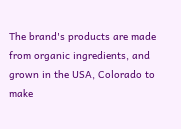The brand's products are made from organic ingredients, and grown in the USA, Colorado to make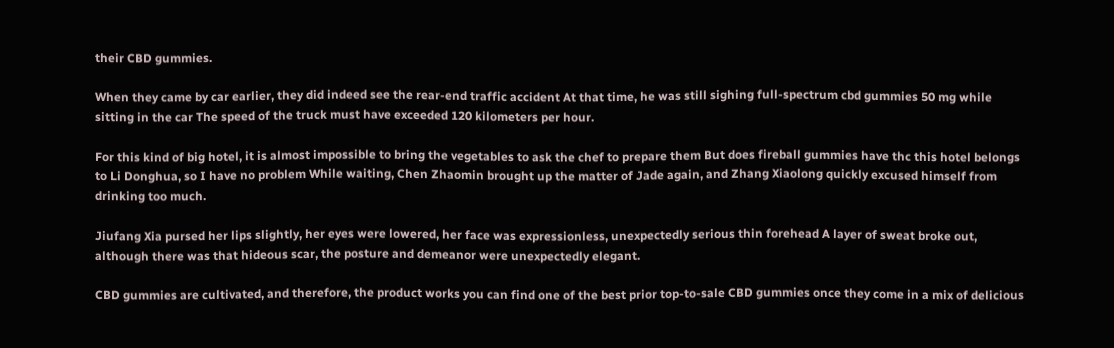their CBD gummies.

When they came by car earlier, they did indeed see the rear-end traffic accident At that time, he was still sighing full-spectrum cbd gummies 50 mg while sitting in the car The speed of the truck must have exceeded 120 kilometers per hour.

For this kind of big hotel, it is almost impossible to bring the vegetables to ask the chef to prepare them But does fireball gummies have thc this hotel belongs to Li Donghua, so I have no problem While waiting, Chen Zhaomin brought up the matter of Jade again, and Zhang Xiaolong quickly excused himself from drinking too much.

Jiufang Xia pursed her lips slightly, her eyes were lowered, her face was expressionless, unexpectedly serious thin forehead A layer of sweat broke out, although there was that hideous scar, the posture and demeanor were unexpectedly elegant.

CBD gummies are cultivated, and therefore, the product works you can find one of the best prior top-to-sale CBD gummies once they come in a mix of delicious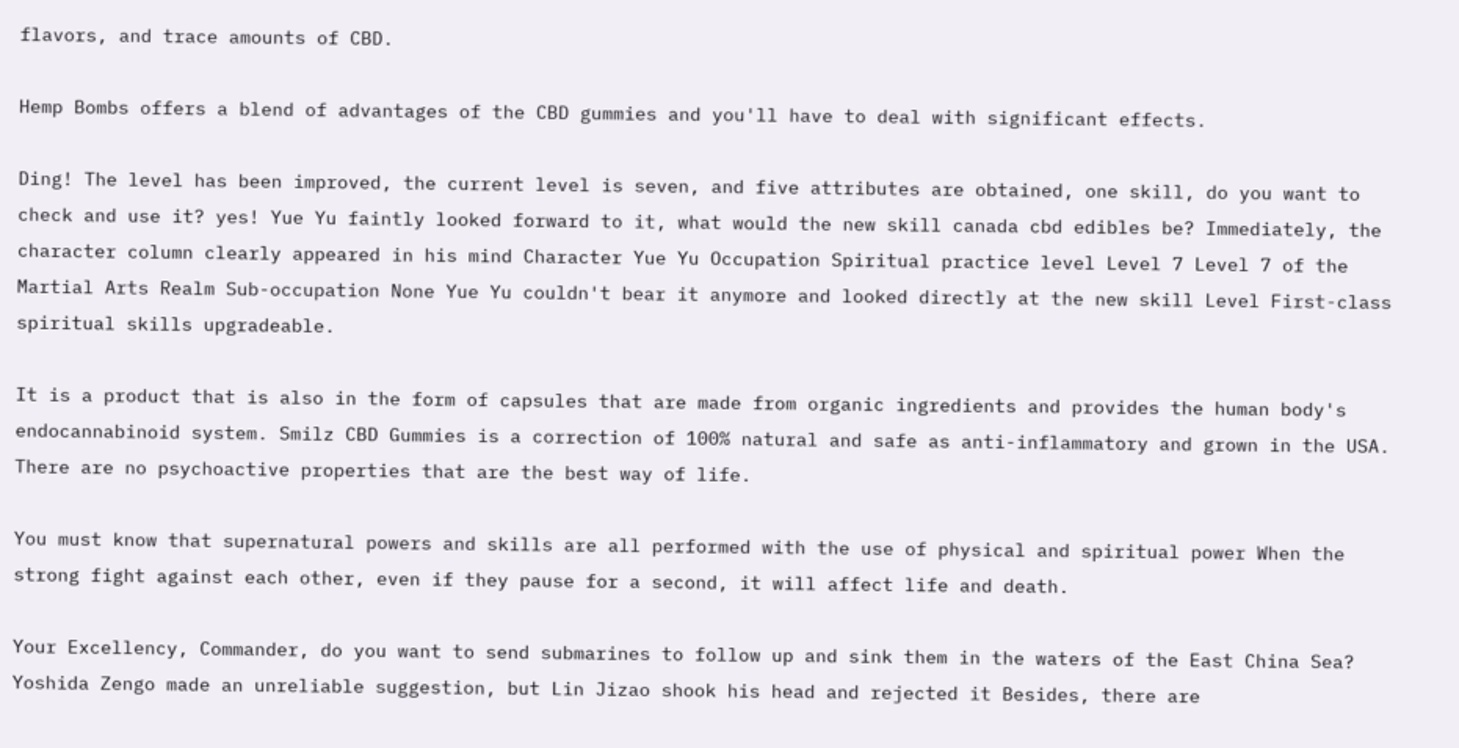flavors, and trace amounts of CBD.

Hemp Bombs offers a blend of advantages of the CBD gummies and you'll have to deal with significant effects.

Ding! The level has been improved, the current level is seven, and five attributes are obtained, one skill, do you want to check and use it? yes! Yue Yu faintly looked forward to it, what would the new skill canada cbd edibles be? Immediately, the character column clearly appeared in his mind Character Yue Yu Occupation Spiritual practice level Level 7 Level 7 of the Martial Arts Realm Sub-occupation None Yue Yu couldn't bear it anymore and looked directly at the new skill Level First-class spiritual skills upgradeable.

It is a product that is also in the form of capsules that are made from organic ingredients and provides the human body's endocannabinoid system. Smilz CBD Gummies is a correction of 100% natural and safe as anti-inflammatory and grown in the USA. There are no psychoactive properties that are the best way of life.

You must know that supernatural powers and skills are all performed with the use of physical and spiritual power When the strong fight against each other, even if they pause for a second, it will affect life and death.

Your Excellency, Commander, do you want to send submarines to follow up and sink them in the waters of the East China Sea? Yoshida Zengo made an unreliable suggestion, but Lin Jizao shook his head and rejected it Besides, there are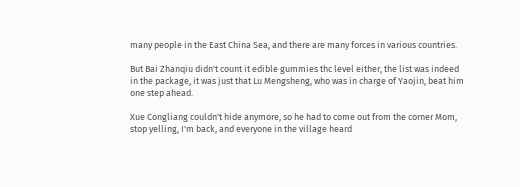many people in the East China Sea, and there are many forces in various countries.

But Bai Zhanqiu didn't count it edible gummies thc level either, the list was indeed in the package, it was just that Lu Mengsheng, who was in charge of Yaojin, beat him one step ahead.

Xue Congliang couldn't hide anymore, so he had to come out from the corner Mom, stop yelling, I'm back, and everyone in the village heard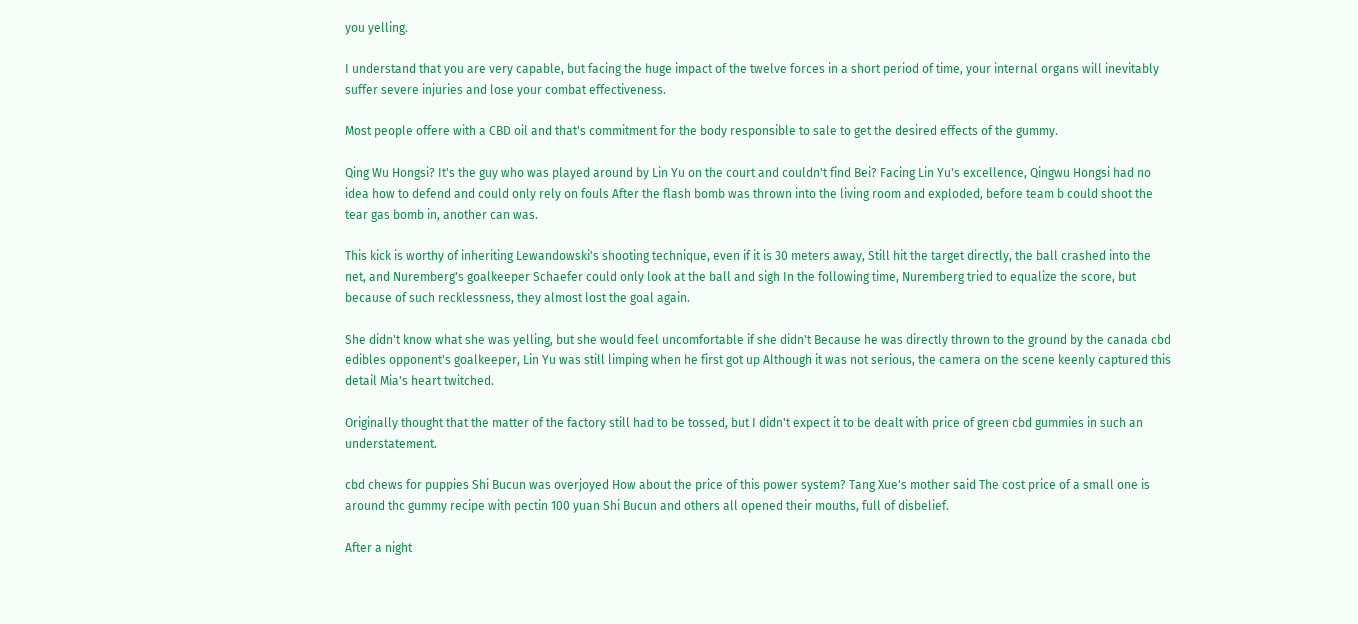you yelling.

I understand that you are very capable, but facing the huge impact of the twelve forces in a short period of time, your internal organs will inevitably suffer severe injuries and lose your combat effectiveness.

Most people offere with a CBD oil and that's commitment for the body responsible to sale to get the desired effects of the gummy.

Qing Wu Hongsi? It's the guy who was played around by Lin Yu on the court and couldn't find Bei? Facing Lin Yu's excellence, Qingwu Hongsi had no idea how to defend and could only rely on fouls After the flash bomb was thrown into the living room and exploded, before team b could shoot the tear gas bomb in, another can was.

This kick is worthy of inheriting Lewandowski's shooting technique, even if it is 30 meters away, Still hit the target directly, the ball crashed into the net, and Nuremberg's goalkeeper Schaefer could only look at the ball and sigh In the following time, Nuremberg tried to equalize the score, but because of such recklessness, they almost lost the goal again.

She didn't know what she was yelling, but she would feel uncomfortable if she didn't Because he was directly thrown to the ground by the canada cbd edibles opponent's goalkeeper, Lin Yu was still limping when he first got up Although it was not serious, the camera on the scene keenly captured this detail Mia's heart twitched.

Originally thought that the matter of the factory still had to be tossed, but I didn't expect it to be dealt with price of green cbd gummies in such an understatement.

cbd chews for puppies Shi Bucun was overjoyed How about the price of this power system? Tang Xue's mother said The cost price of a small one is around thc gummy recipe with pectin 100 yuan Shi Bucun and others all opened their mouths, full of disbelief.

After a night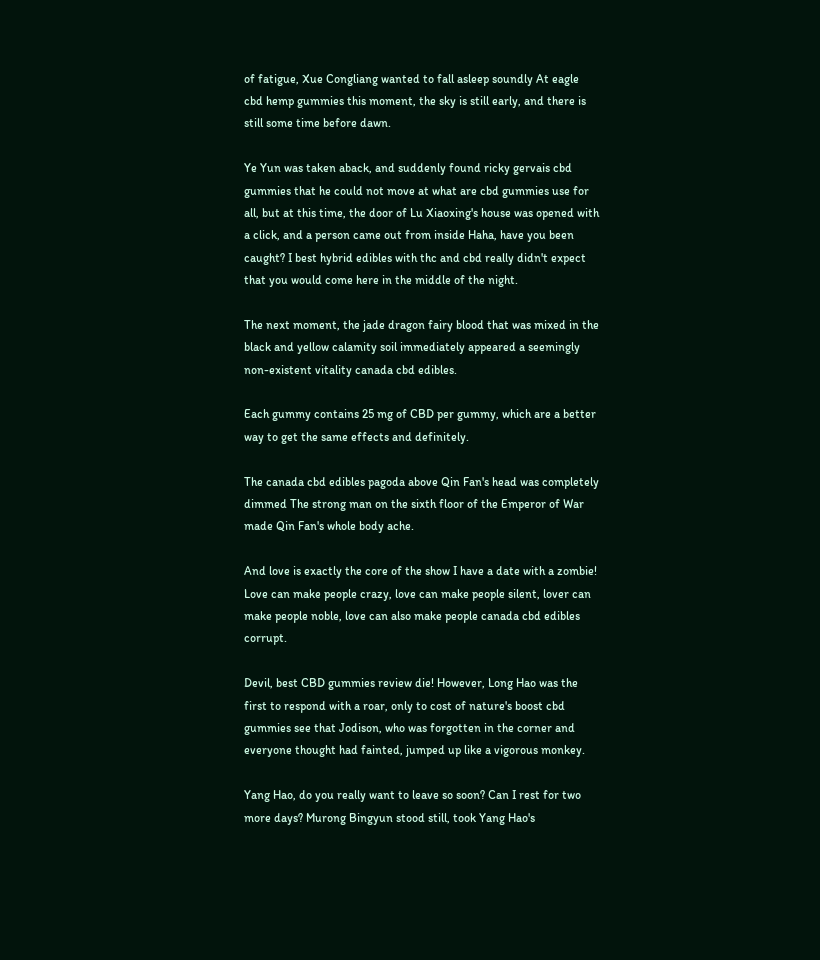of fatigue, Xue Congliang wanted to fall asleep soundly At eagle cbd hemp gummies this moment, the sky is still early, and there is still some time before dawn.

Ye Yun was taken aback, and suddenly found ricky gervais cbd gummies that he could not move at what are cbd gummies use for all, but at this time, the door of Lu Xiaoxing's house was opened with a click, and a person came out from inside Haha, have you been caught? I best hybrid edibles with thc and cbd really didn't expect that you would come here in the middle of the night.

The next moment, the jade dragon fairy blood that was mixed in the black and yellow calamity soil immediately appeared a seemingly non-existent vitality canada cbd edibles.

Each gummy contains 25 mg of CBD per gummy, which are a better way to get the same effects and definitely.

The canada cbd edibles pagoda above Qin Fan's head was completely dimmed The strong man on the sixth floor of the Emperor of War made Qin Fan's whole body ache.

And love is exactly the core of the show I have a date with a zombie! Love can make people crazy, love can make people silent, lover can make people noble, love can also make people canada cbd edibles corrupt.

Devil, best CBD gummies review die! However, Long Hao was the first to respond with a roar, only to cost of nature's boost cbd gummies see that Jodison, who was forgotten in the corner and everyone thought had fainted, jumped up like a vigorous monkey.

Yang Hao, do you really want to leave so soon? Can I rest for two more days? Murong Bingyun stood still, took Yang Hao's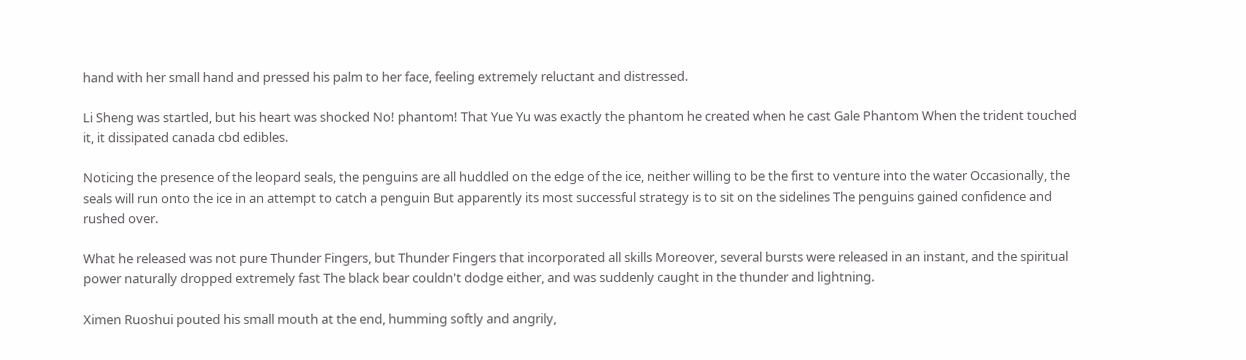hand with her small hand and pressed his palm to her face, feeling extremely reluctant and distressed.

Li Sheng was startled, but his heart was shocked No! phantom! That Yue Yu was exactly the phantom he created when he cast Gale Phantom When the trident touched it, it dissipated canada cbd edibles.

Noticing the presence of the leopard seals, the penguins are all huddled on the edge of the ice, neither willing to be the first to venture into the water Occasionally, the seals will run onto the ice in an attempt to catch a penguin But apparently its most successful strategy is to sit on the sidelines The penguins gained confidence and rushed over.

What he released was not pure Thunder Fingers, but Thunder Fingers that incorporated all skills Moreover, several bursts were released in an instant, and the spiritual power naturally dropped extremely fast The black bear couldn't dodge either, and was suddenly caught in the thunder and lightning.

Ximen Ruoshui pouted his small mouth at the end, humming softly and angrily,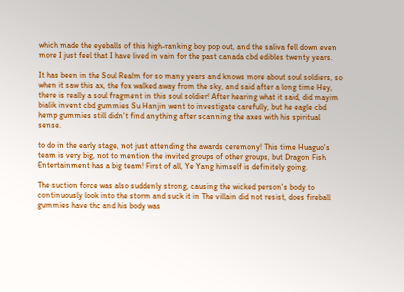which made the eyeballs of this high-ranking boy pop out, and the saliva fell down even more I just feel that I have lived in vain for the past canada cbd edibles twenty years.

It has been in the Soul Realm for so many years and knows more about soul soldiers, so when it saw this ax, the fox walked away from the sky, and said after a long time Hey, there is really a soul fragment in this soul soldier! After hearing what it said, did mayim bialik invent cbd gummies Su Hanjin went to investigate carefully, but he eagle cbd hemp gummies still didn't find anything after scanning the axes with his spiritual sense.

to do in the early stage, not just attending the awards ceremony! This time Huaguo's team is very big, not to mention the invited groups of other groups, but Dragon Fish Entertainment has a big team! First of all, Ye Yang himself is definitely going.

The suction force was also suddenly strong, causing the wicked person's body to continuously look into the storm and suck it in The villain did not resist, does fireball gummies have thc and his body was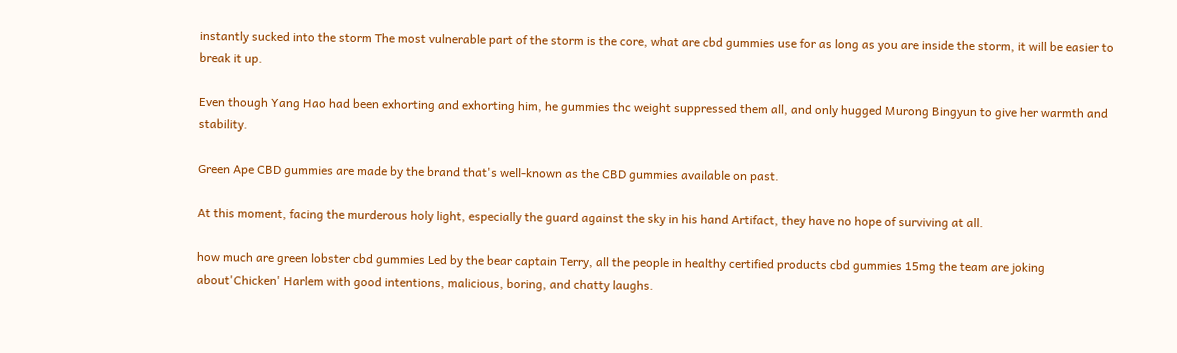instantly sucked into the storm The most vulnerable part of the storm is the core, what are cbd gummies use for as long as you are inside the storm, it will be easier to break it up.

Even though Yang Hao had been exhorting and exhorting him, he gummies thc weight suppressed them all, and only hugged Murong Bingyun to give her warmth and stability.

Green Ape CBD gummies are made by the brand that's well-known as the CBD gummies available on past.

At this moment, facing the murderous holy light, especially the guard against the sky in his hand Artifact, they have no hope of surviving at all.

how much are green lobster cbd gummies Led by the bear captain Terry, all the people in healthy certified products cbd gummies 15mg the team are joking about'Chicken' Harlem with good intentions, malicious, boring, and chatty laughs.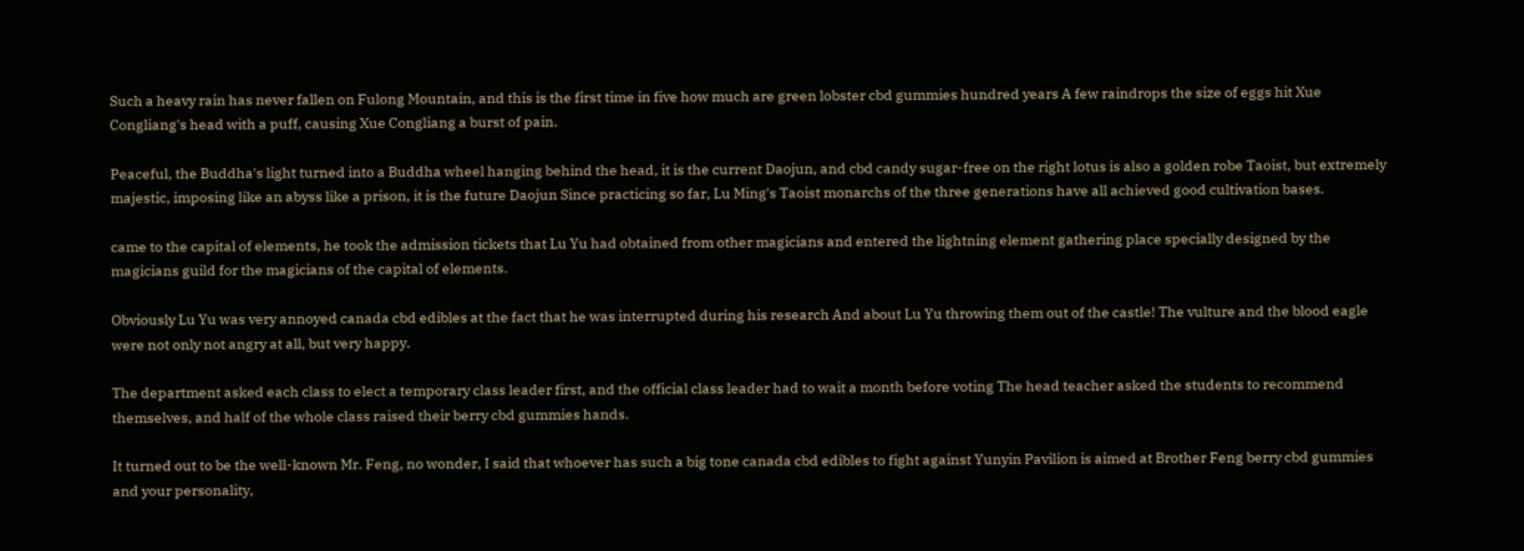Such a heavy rain has never fallen on Fulong Mountain, and this is the first time in five how much are green lobster cbd gummies hundred years A few raindrops the size of eggs hit Xue Congliang's head with a puff, causing Xue Congliang a burst of pain.

Peaceful, the Buddha's light turned into a Buddha wheel hanging behind the head, it is the current Daojun, and cbd candy sugar-free on the right lotus is also a golden robe Taoist, but extremely majestic, imposing like an abyss like a prison, it is the future Daojun Since practicing so far, Lu Ming's Taoist monarchs of the three generations have all achieved good cultivation bases.

came to the capital of elements, he took the admission tickets that Lu Yu had obtained from other magicians and entered the lightning element gathering place specially designed by the magicians guild for the magicians of the capital of elements.

Obviously Lu Yu was very annoyed canada cbd edibles at the fact that he was interrupted during his research And about Lu Yu throwing them out of the castle! The vulture and the blood eagle were not only not angry at all, but very happy.

The department asked each class to elect a temporary class leader first, and the official class leader had to wait a month before voting The head teacher asked the students to recommend themselves, and half of the whole class raised their berry cbd gummies hands.

It turned out to be the well-known Mr. Feng, no wonder, I said that whoever has such a big tone canada cbd edibles to fight against Yunyin Pavilion is aimed at Brother Feng berry cbd gummies and your personality,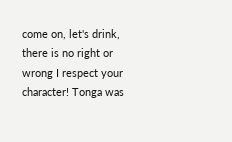come on, let's drink, there is no right or wrong I respect your character! Tonga was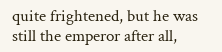quite frightened, but he was still the emperor after all,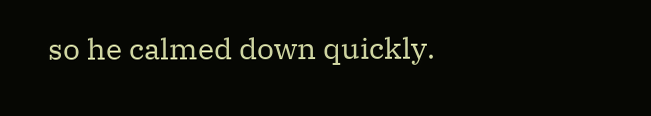so he calmed down quickly.